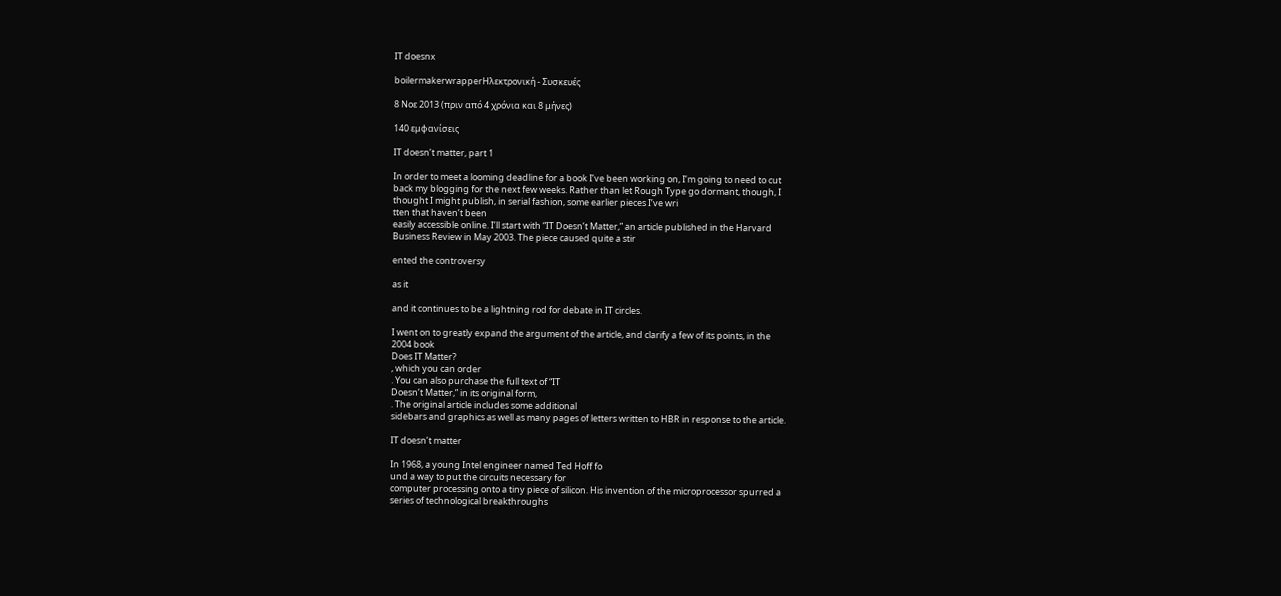IT doesnx

boilermakerwrapperΗλεκτρονική - Συσκευές

8 Νοε 2013 (πριν από 4 χρόνια και 8 μήνες)

140 εμφανίσεις

IT doesn’t matter, part 1

In order to meet a looming deadline for a book I’ve been working on, I’m going to need to cut
back my blogging for the next few weeks. Rather than let Rough Type go dormant, though, I
thought I might publish, in serial fashion, some earlier pieces I’ve wri
tten that haven’t been
easily accessible online. I’ll start with “IT Doesn’t Matter,” an article published in the Harvard
Business Review in May 2003. The piece caused quite a stir

ented the controversy

as it

and it continues to be a lightning rod for debate in IT circles.

I went on to greatly expand the argument of the article, and clarify a few of its points, in the
2004 book
Does IT Matter?
, which you can order
. You can also purchase the full text of “IT
Doesn’t Matter,” in its original form,
. The original article includes some additional
sidebars and graphics as well as many pages of letters written to HBR in response to the article.

IT doesn’t matter

In 1968, a young Intel engineer named Ted Hoff fo
und a way to put the circuits necessary for
computer processing onto a tiny piece of silicon. His invention of the microprocessor spurred a
series of technological breakthroughs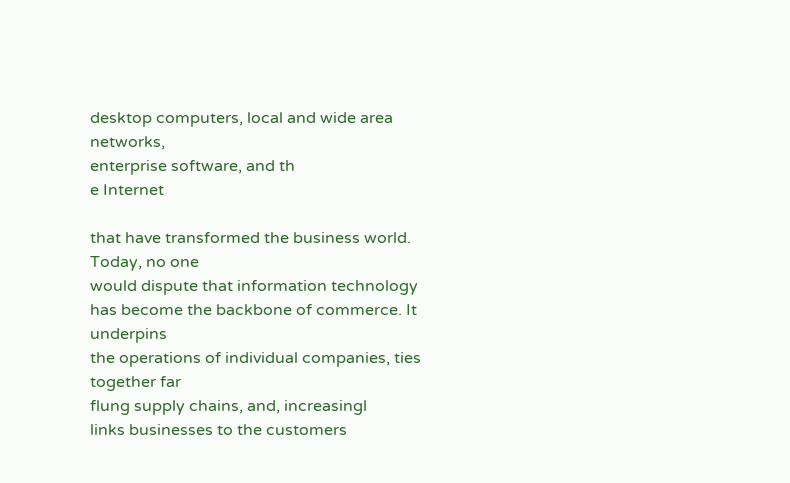desktop computers, local and wide area networks,
enterprise software, and th
e Internet

that have transformed the business world. Today, no one
would dispute that information technology has become the backbone of commerce. It underpins
the operations of individual companies, ties together far
flung supply chains, and, increasingl
links businesses to the customers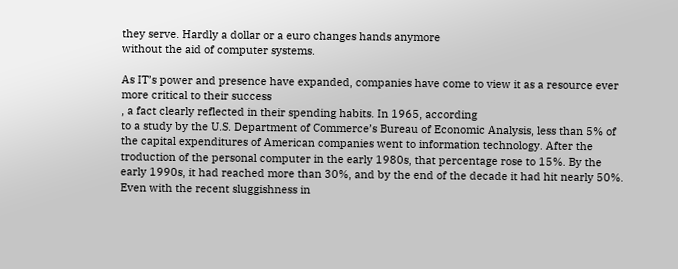they serve. Hardly a dollar or a euro changes hands anymore
without the aid of computer systems.

As IT’s power and presence have expanded, companies have come to view it as a resource ever
more critical to their success
, a fact clearly reflected in their spending habits. In 1965, according
to a study by the U.S. Department of Commerce’s Bureau of Economic Analysis, less than 5% of
the capital expenditures of American companies went to information technology. After the
troduction of the personal computer in the early 1980s, that percentage rose to 15%. By the
early 1990s, it had reached more than 30%, and by the end of the decade it had hit nearly 50%.
Even with the recent sluggishness in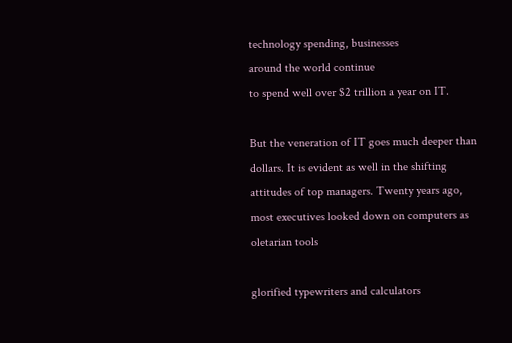technology spending, businesses
around the world continue
to spend well over $2 trillion a year on IT.

But the veneration of IT goes much deeper than dollars. It is evident as well in the shifting
attitudes of top managers. Twenty years ago, most executives looked down on computers as
oletarian tools

glorified typewriters and calculators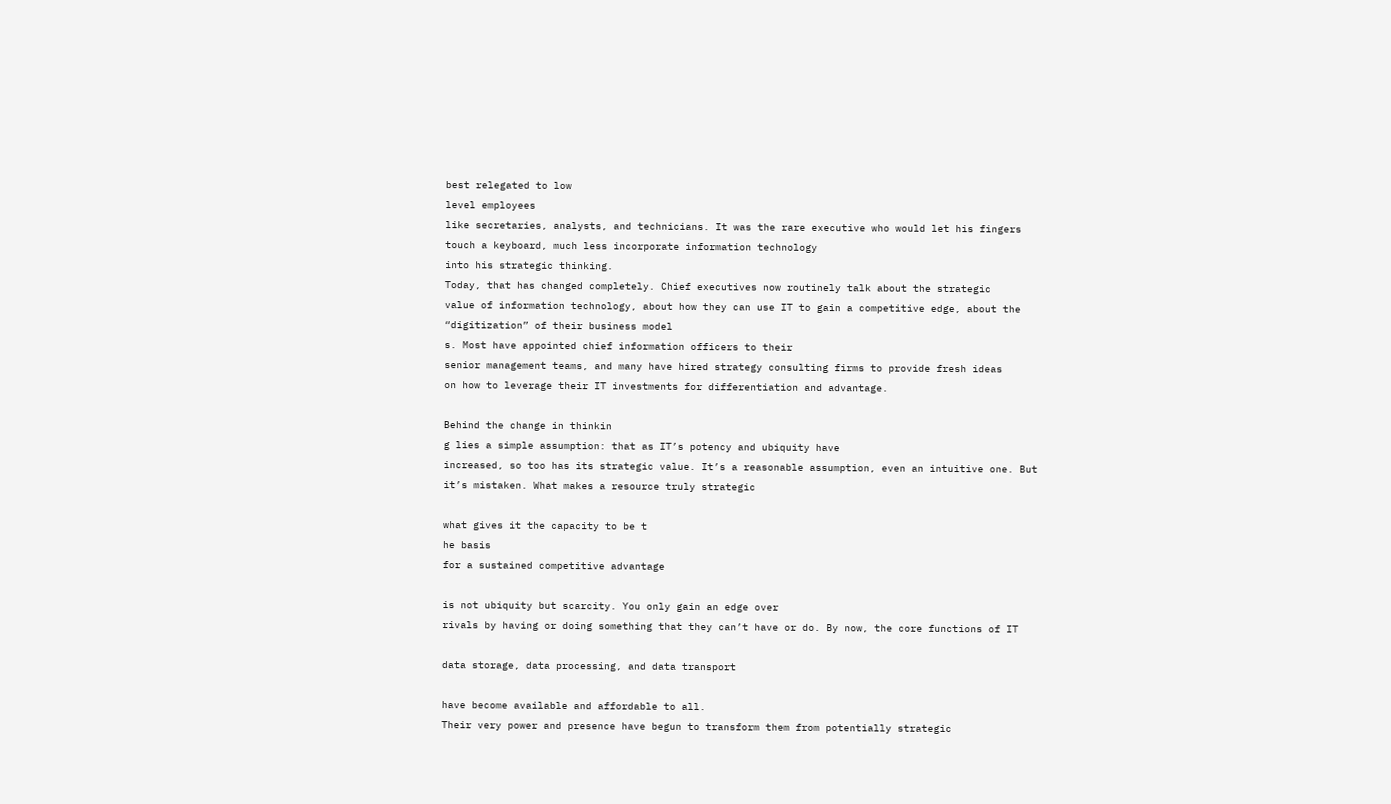best relegated to low
level employees
like secretaries, analysts, and technicians. It was the rare executive who would let his fingers
touch a keyboard, much less incorporate information technology
into his strategic thinking.
Today, that has changed completely. Chief executives now routinely talk about the strategic
value of information technology, about how they can use IT to gain a competitive edge, about the
“digitization” of their business model
s. Most have appointed chief information officers to their
senior management teams, and many have hired strategy consulting firms to provide fresh ideas
on how to leverage their IT investments for differentiation and advantage.

Behind the change in thinkin
g lies a simple assumption: that as IT’s potency and ubiquity have
increased, so too has its strategic value. It’s a reasonable assumption, even an intuitive one. But
it’s mistaken. What makes a resource truly strategic

what gives it the capacity to be t
he basis
for a sustained competitive advantage

is not ubiquity but scarcity. You only gain an edge over
rivals by having or doing something that they can’t have or do. By now, the core functions of IT

data storage, data processing, and data transport

have become available and affordable to all.
Their very power and presence have begun to transform them from potentially strategic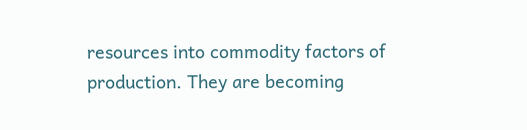resources into commodity factors of production. They are becoming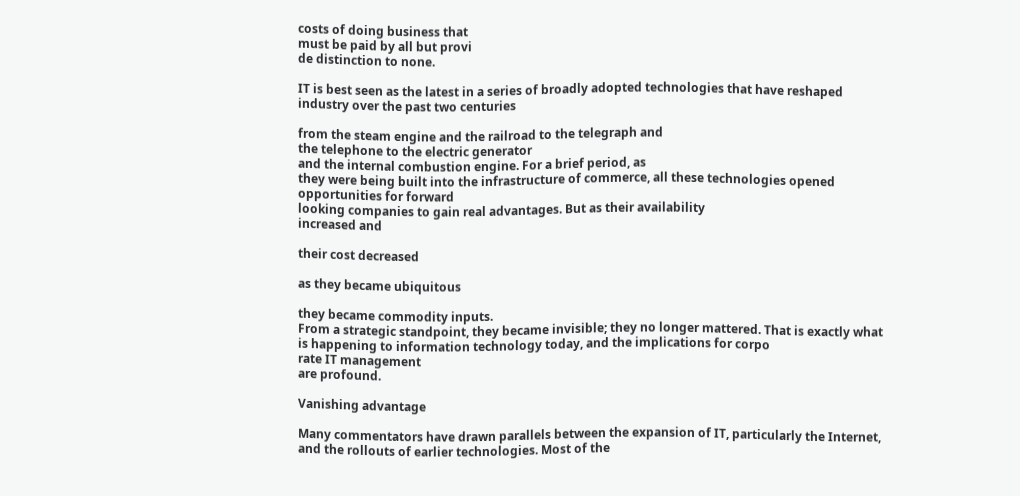costs of doing business that
must be paid by all but provi
de distinction to none.

IT is best seen as the latest in a series of broadly adopted technologies that have reshaped
industry over the past two centuries

from the steam engine and the railroad to the telegraph and
the telephone to the electric generator
and the internal combustion engine. For a brief period, as
they were being built into the infrastructure of commerce, all these technologies opened
opportunities for forward
looking companies to gain real advantages. But as their availability
increased and

their cost decreased

as they became ubiquitous

they became commodity inputs.
From a strategic standpoint, they became invisible; they no longer mattered. That is exactly what
is happening to information technology today, and the implications for corpo
rate IT management
are profound.

Vanishing advantage

Many commentators have drawn parallels between the expansion of IT, particularly the Internet,
and the rollouts of earlier technologies. Most of the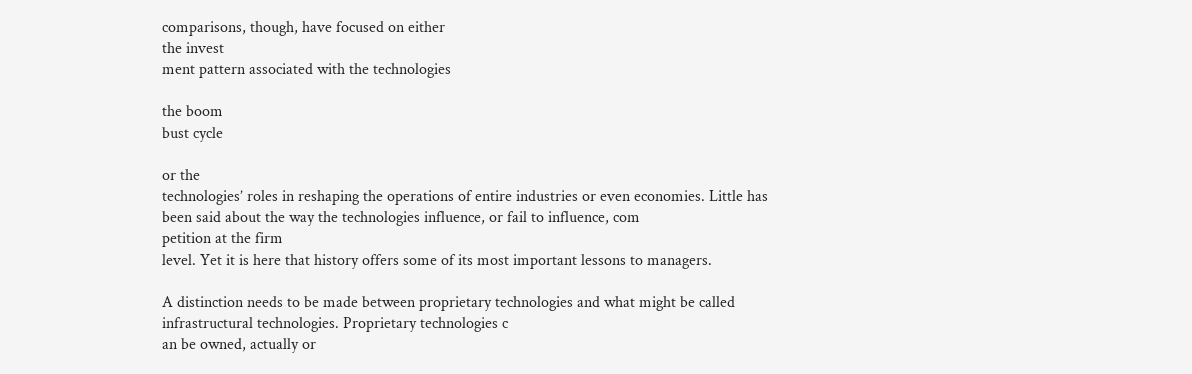comparisons, though, have focused on either
the invest
ment pattern associated with the technologies

the boom
bust cycle

or the
technologies’ roles in reshaping the operations of entire industries or even economies. Little has
been said about the way the technologies influence, or fail to influence, com
petition at the firm
level. Yet it is here that history offers some of its most important lessons to managers.

A distinction needs to be made between proprietary technologies and what might be called
infrastructural technologies. Proprietary technologies c
an be owned, actually or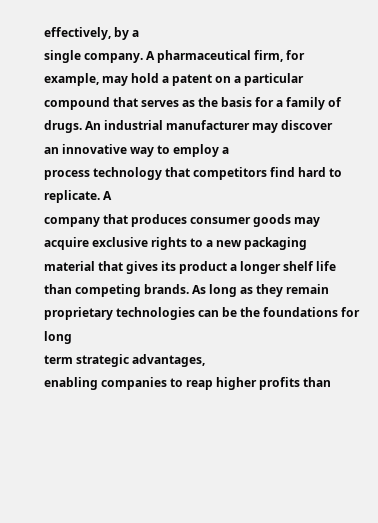effectively, by a
single company. A pharmaceutical firm, for example, may hold a patent on a particular
compound that serves as the basis for a family of drugs. An industrial manufacturer may discover
an innovative way to employ a
process technology that competitors find hard to replicate. A
company that produces consumer goods may acquire exclusive rights to a new packaging
material that gives its product a longer shelf life than competing brands. As long as they remain
proprietary technologies can be the foundations for long
term strategic advantages,
enabling companies to reap higher profits than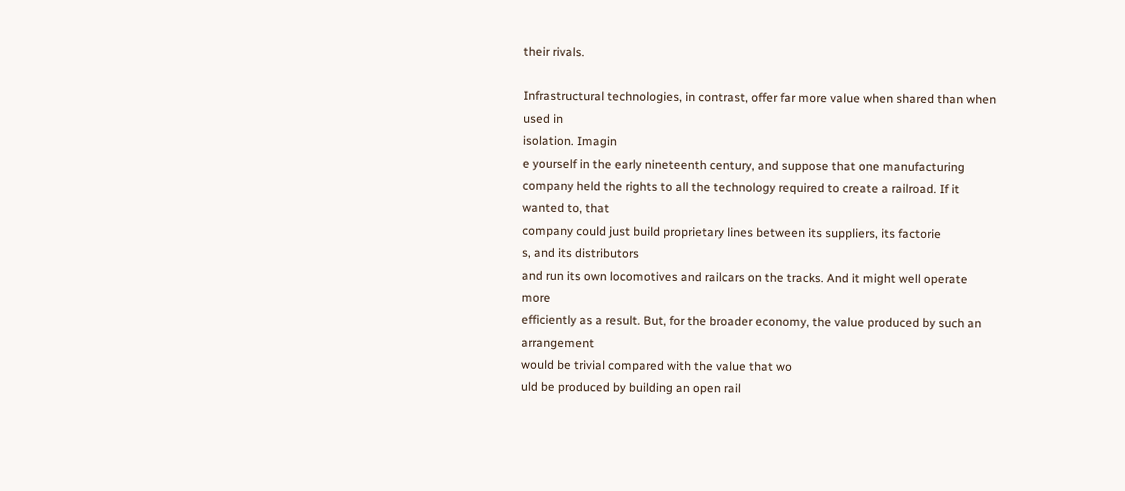their rivals.

Infrastructural technologies, in contrast, offer far more value when shared than when used in
isolation. Imagin
e yourself in the early nineteenth century, and suppose that one manufacturing
company held the rights to all the technology required to create a railroad. If it wanted to, that
company could just build proprietary lines between its suppliers, its factorie
s, and its distributors
and run its own locomotives and railcars on the tracks. And it might well operate more
efficiently as a result. But, for the broader economy, the value produced by such an arrangement
would be trivial compared with the value that wo
uld be produced by building an open rail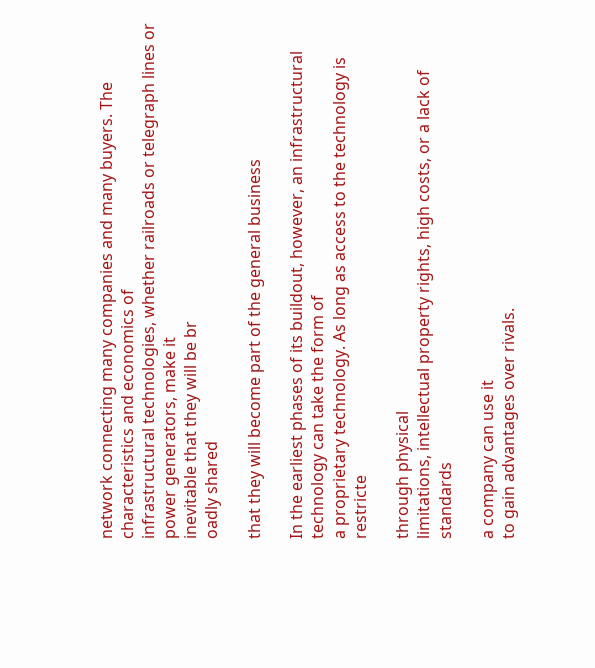network connecting many companies and many buyers. The characteristics and economics of
infrastructural technologies, whether railroads or telegraph lines or power generators, make it
inevitable that they will be br
oadly shared

that they will become part of the general business

In the earliest phases of its buildout, however, an infrastructural technology can take the form of
a proprietary technology. As long as access to the technology is restricte

through physical
limitations, intellectual property rights, high costs, or a lack of standards

a company can use it
to gain advantages over rivals.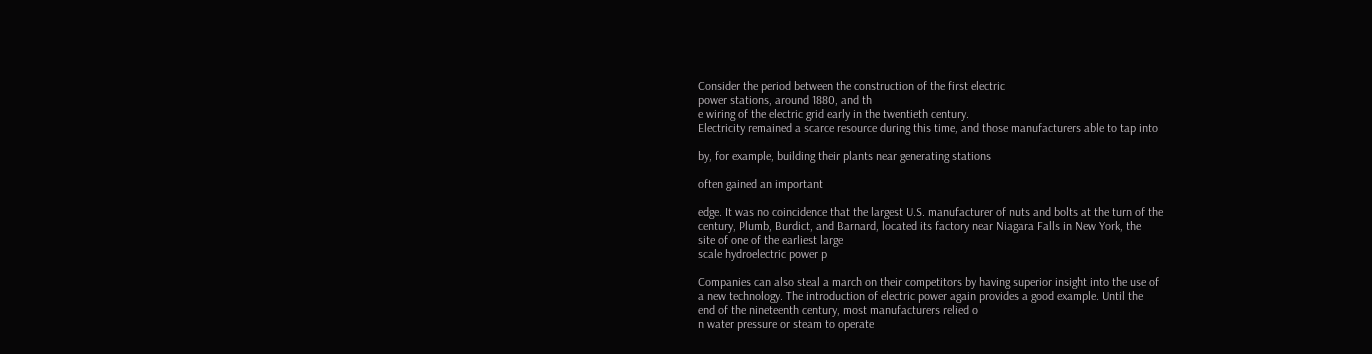Consider the period between the construction of the first electric
power stations, around 1880, and th
e wiring of the electric grid early in the twentieth century.
Electricity remained a scarce resource during this time, and those manufacturers able to tap into

by, for example, building their plants near generating stations

often gained an important

edge. It was no coincidence that the largest U.S. manufacturer of nuts and bolts at the turn of the
century, Plumb, Burdict, and Barnard, located its factory near Niagara Falls in New York, the
site of one of the earliest large
scale hydroelectric power p

Companies can also steal a march on their competitors by having superior insight into the use of
a new technology. The introduction of electric power again provides a good example. Until the
end of the nineteenth century, most manufacturers relied o
n water pressure or steam to operate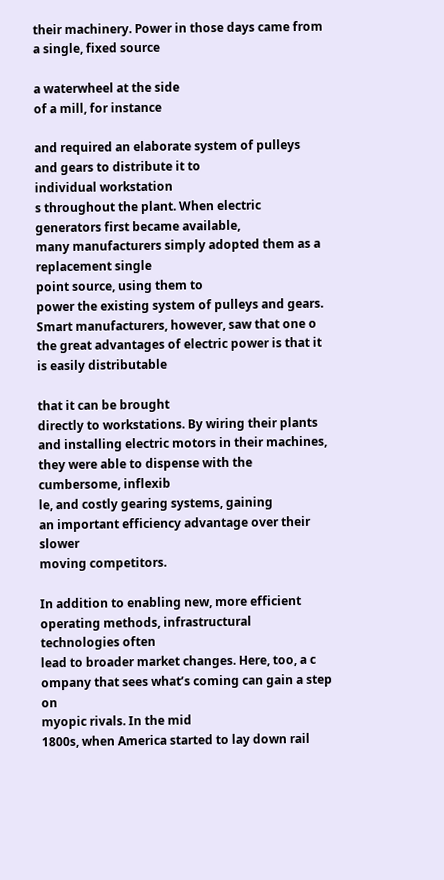their machinery. Power in those days came from a single, fixed source

a waterwheel at the side
of a mill, for instance

and required an elaborate system of pulleys and gears to distribute it to
individual workstation
s throughout the plant. When electric generators first became available,
many manufacturers simply adopted them as a replacement single
point source, using them to
power the existing system of pulleys and gears. Smart manufacturers, however, saw that one o
the great advantages of electric power is that it is easily distributable

that it can be brought
directly to workstations. By wiring their plants and installing electric motors in their machines,
they were able to dispense with the cumbersome, inflexib
le, and costly gearing systems, gaining
an important efficiency advantage over their slower
moving competitors.

In addition to enabling new, more efficient operating methods, infrastructural technologies often
lead to broader market changes. Here, too, a c
ompany that sees what’s coming can gain a step on
myopic rivals. In the mid
1800s, when America started to lay down rail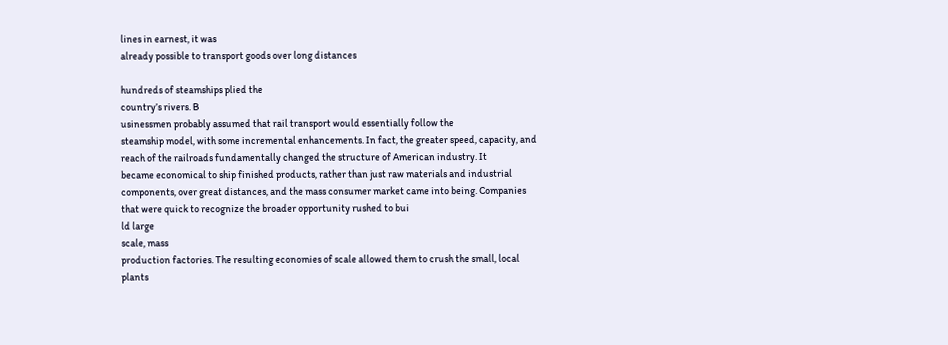lines in earnest, it was
already possible to transport goods over long distances

hundreds of steamships plied the
country’s rivers. B
usinessmen probably assumed that rail transport would essentially follow the
steamship model, with some incremental enhancements. In fact, the greater speed, capacity, and
reach of the railroads fundamentally changed the structure of American industry. It
became economical to ship finished products, rather than just raw materials and industrial
components, over great distances, and the mass consumer market came into being. Companies
that were quick to recognize the broader opportunity rushed to bui
ld large
scale, mass
production factories. The resulting economies of scale allowed them to crush the small, local
plants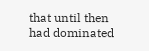that until then had dominated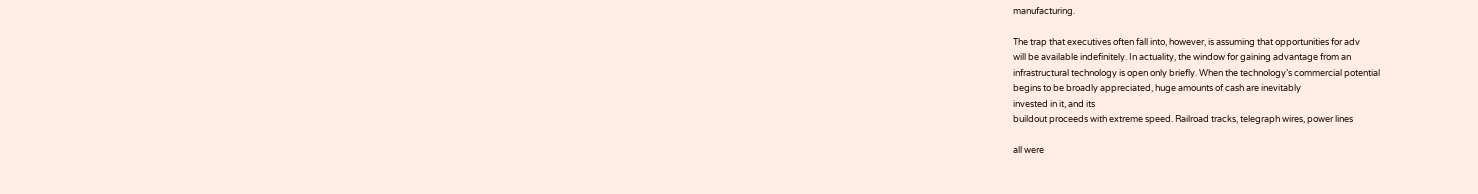manufacturing.

The trap that executives often fall into, however, is assuming that opportunities for adv
will be available indefinitely. In actuality, the window for gaining advantage from an
infrastructural technology is open only briefly. When the technology’s commercial potential
begins to be broadly appreciated, huge amounts of cash are inevitably
invested in it, and its
buildout proceeds with extreme speed. Railroad tracks, telegraph wires, power lines

all were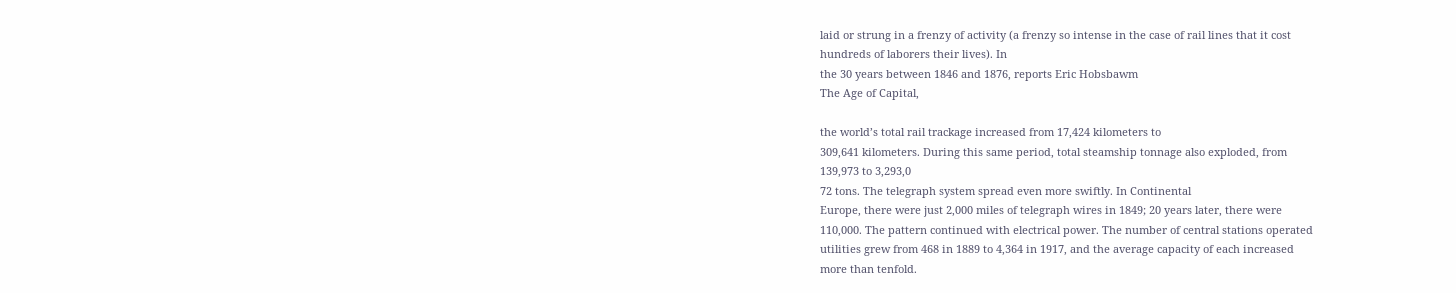laid or strung in a frenzy of activity (a frenzy so intense in the case of rail lines that it cost
hundreds of laborers their lives). In
the 30 years between 1846 and 1876, reports Eric Hobsbawm
The Age of Capital,

the world’s total rail trackage increased from 17,424 kilometers to
309,641 kilometers. During this same period, total steamship tonnage also exploded, from
139,973 to 3,293,0
72 tons. The telegraph system spread even more swiftly. In Continental
Europe, there were just 2,000 miles of telegraph wires in 1849; 20 years later, there were
110,000. The pattern continued with electrical power. The number of central stations operated
utilities grew from 468 in 1889 to 4,364 in 1917, and the average capacity of each increased
more than tenfold.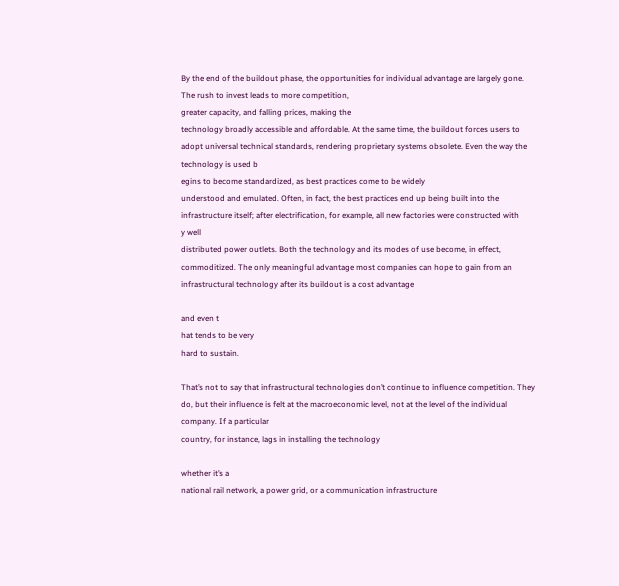By the end of the buildout phase, the opportunities for individual advantage are largely gone.
The rush to invest leads to more competition,
greater capacity, and falling prices, making the
technology broadly accessible and affordable. At the same time, the buildout forces users to
adopt universal technical standards, rendering proprietary systems obsolete. Even the way the
technology is used b
egins to become standardized, as best practices come to be widely
understood and emulated. Often, in fact, the best practices end up being built into the
infrastructure itself; after electrification, for example, all new factories were constructed with
y well
distributed power outlets. Both the technology and its modes of use become, in effect,
commoditized. The only meaningful advantage most companies can hope to gain from an
infrastructural technology after its buildout is a cost advantage

and even t
hat tends to be very
hard to sustain.

That’s not to say that infrastructural technologies don’t continue to influence competition. They
do, but their influence is felt at the macroeconomic level, not at the level of the individual
company. If a particular
country, for instance, lags in installing the technology

whether it’s a
national rail network, a power grid, or a communication infrastructure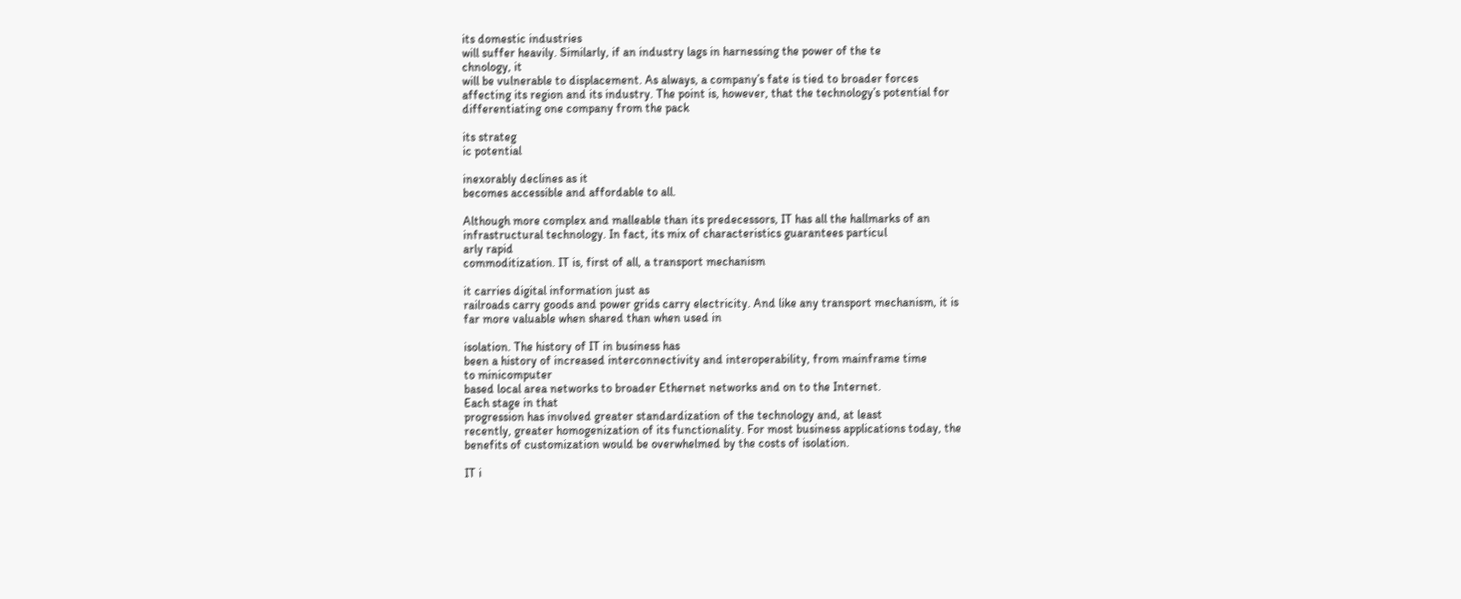its domestic industries
will suffer heavily. Similarly, if an industry lags in harnessing the power of the te
chnology, it
will be vulnerable to displacement. As always, a company’s fate is tied to broader forces
affecting its region and its industry. The point is, however, that the technology’s potential for
differentiating one company from the pack

its strateg
ic potential

inexorably declines as it
becomes accessible and affordable to all.

Although more complex and malleable than its predecessors, IT has all the hallmarks of an
infrastructural technology. In fact, its mix of characteristics guarantees particul
arly rapid
commoditization. IT is, first of all, a transport mechanism

it carries digital information just as
railroads carry goods and power grids carry electricity. And like any transport mechanism, it is
far more valuable when shared than when used in

isolation. The history of IT in business has
been a history of increased interconnectivity and interoperability, from mainframe time
to minicomputer
based local area networks to broader Ethernet networks and on to the Internet.
Each stage in that
progression has involved greater standardization of the technology and, at least
recently, greater homogenization of its functionality. For most business applications today, the
benefits of customization would be overwhelmed by the costs of isolation.

IT i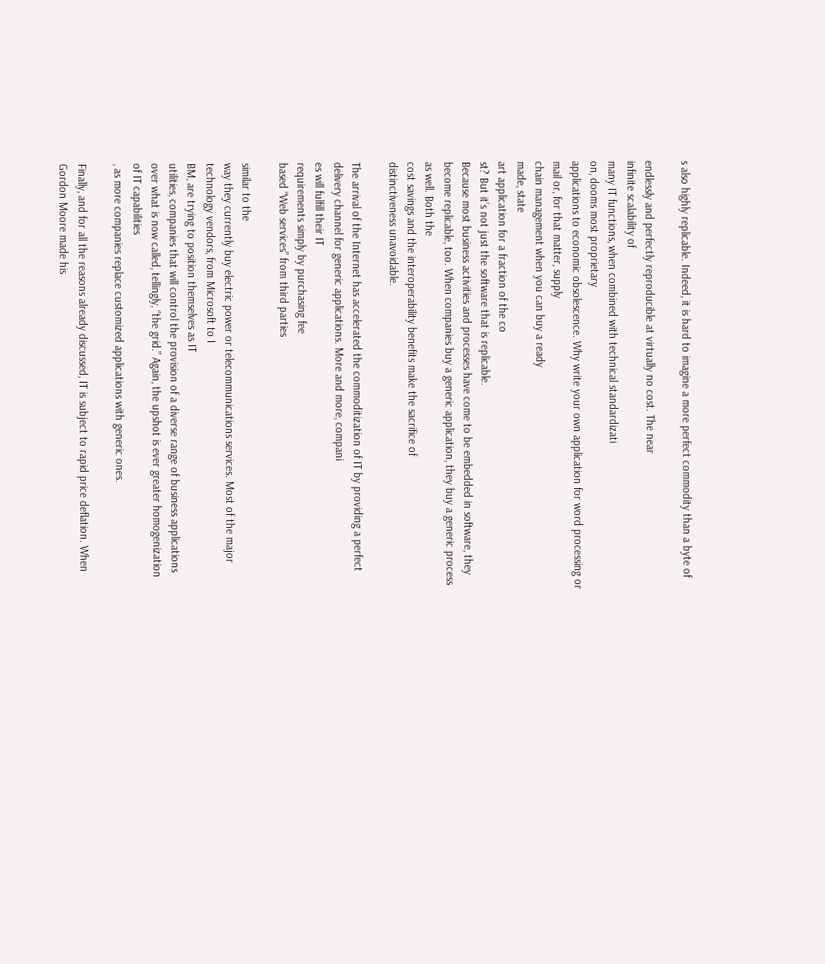s also highly replicable. Indeed, it is hard to imagine a more perfect commodity than a byte of

endlessly and perfectly reproducible at virtually no cost. The near
infinite scalability of
many IT functions, when combined with technical standardizati
on, dooms most proprietary
applications to economic obsolescence. Why write your own application for word processing or
mail or, for that matter, supply
chain management when you can buy a ready
made, state
art application for a fraction of the co
st? But it’s not just the software that is replicable.
Because most business activities and processes have come to be embedded in software, they
become replicable, too. When companies buy a generic application, they buy a generic process
as well. Both the
cost savings and the interoperability benefits make the sacrifice of
distinctiveness unavoidable.

The arrival of the Internet has accelerated the commoditization of IT by providing a perfect
delivery channel for generic applications. More and more, compani
es will fulfill their IT
requirements simply by purchasing fee
based “Web services” from third parties

similar to the
way they currently buy electric power or telecommunications services. Most of the major
technology vendors, from Microsoft to I
BM, are trying to position themselves as IT
utilities, companies that will control the provision of a diverse range of business applications
over what is now called, tellingly, “the grid.” Again, the upshot is ever greater homogenization
of IT capabilities
, as more companies replace customized applications with generic ones.

Finally, and for all the reasons already discussed, IT is subject to rapid price deflation. When
Gordon Moore made his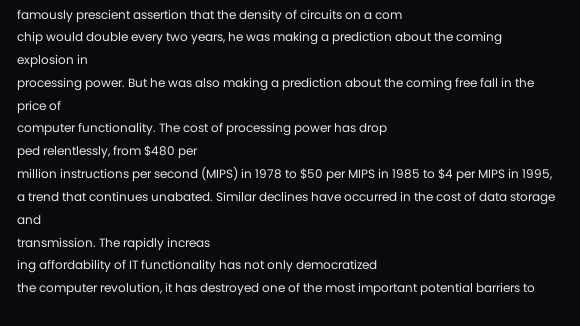famously prescient assertion that the density of circuits on a com
chip would double every two years, he was making a prediction about the coming explosion in
processing power. But he was also making a prediction about the coming free fall in the price of
computer functionality. The cost of processing power has drop
ped relentlessly, from $480 per
million instructions per second (MIPS) in 1978 to $50 per MIPS in 1985 to $4 per MIPS in 1995,
a trend that continues unabated. Similar declines have occurred in the cost of data storage and
transmission. The rapidly increas
ing affordability of IT functionality has not only democratized
the computer revolution, it has destroyed one of the most important potential barriers to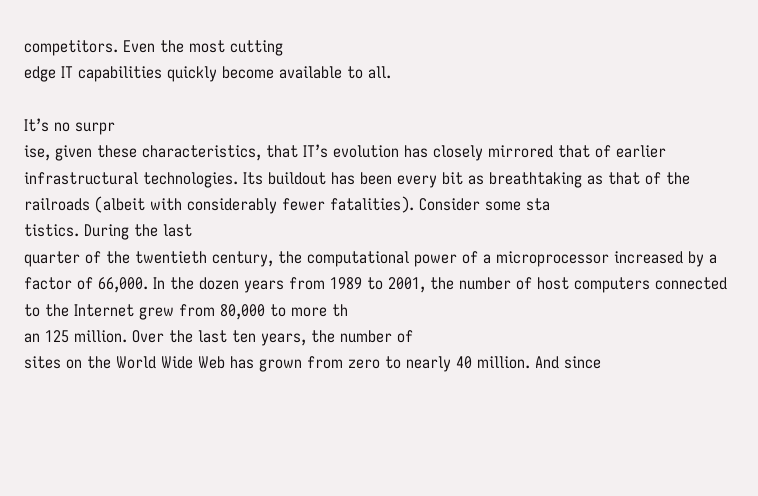competitors. Even the most cutting
edge IT capabilities quickly become available to all.

It’s no surpr
ise, given these characteristics, that IT’s evolution has closely mirrored that of earlier
infrastructural technologies. Its buildout has been every bit as breathtaking as that of the
railroads (albeit with considerably fewer fatalities). Consider some sta
tistics. During the last
quarter of the twentieth century, the computational power of a microprocessor increased by a
factor of 66,000. In the dozen years from 1989 to 2001, the number of host computers connected
to the Internet grew from 80,000 to more th
an 125 million. Over the last ten years, the number of
sites on the World Wide Web has grown from zero to nearly 40 million. And since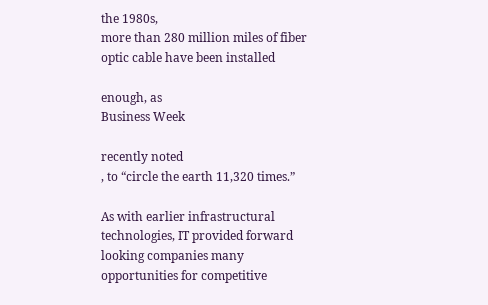the 1980s,
more than 280 million miles of fiber
optic cable have been installed

enough, as
Business Week

recently noted
, to “circle the earth 11,320 times.”

As with earlier infrastructural technologies, IT provided forward
looking companies many
opportunities for competitive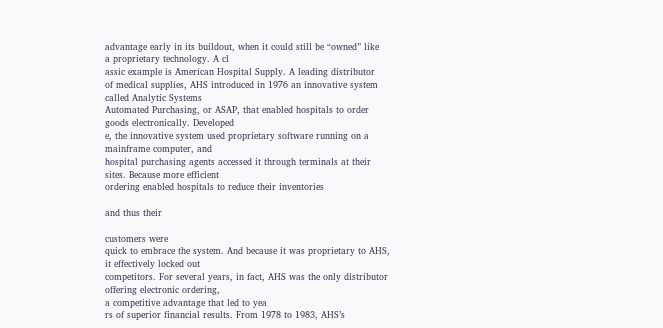advantage early in its buildout, when it could still be “owned” like
a proprietary technology. A cl
assic example is American Hospital Supply. A leading distributor
of medical supplies, AHS introduced in 1976 an innovative system called Analytic Systems
Automated Purchasing, or ASAP, that enabled hospitals to order goods electronically. Developed
e, the innovative system used proprietary software running on a mainframe computer, and
hospital purchasing agents accessed it through terminals at their sites. Because more efficient
ordering enabled hospitals to reduce their inventories

and thus their

customers were
quick to embrace the system. And because it was proprietary to AHS, it effectively locked out
competitors. For several years, in fact, AHS was the only distributor offering electronic ordering,
a competitive advantage that led to yea
rs of superior financial results. From 1978 to 1983, AHS’s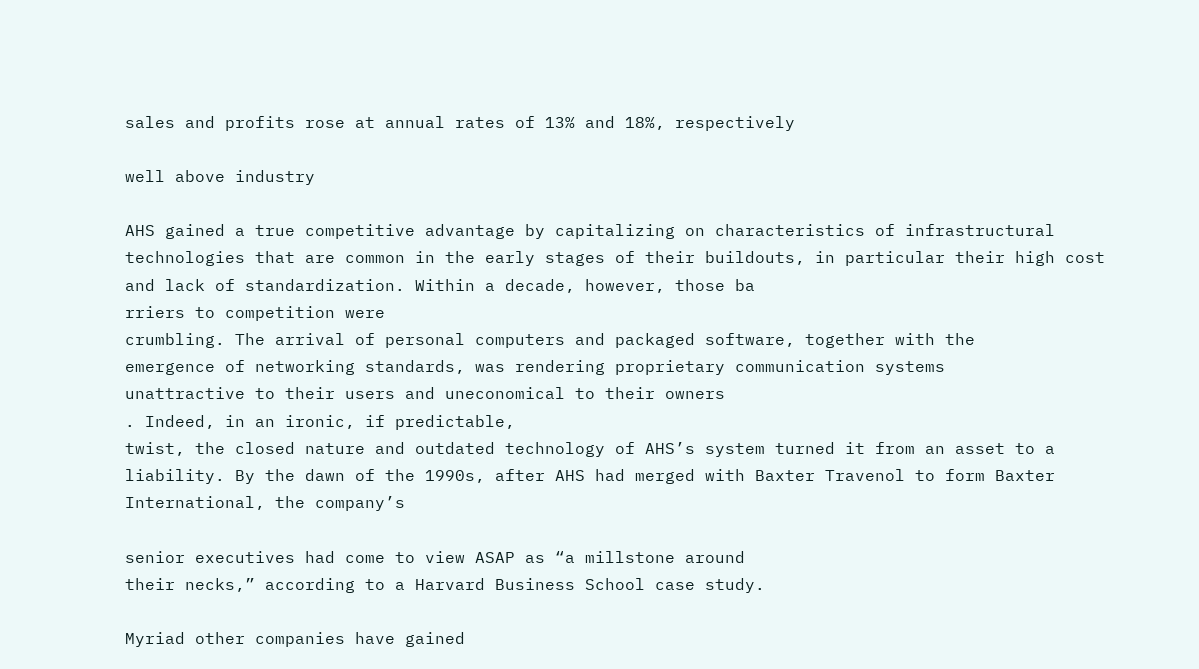sales and profits rose at annual rates of 13% and 18%, respectively

well above industry

AHS gained a true competitive advantage by capitalizing on characteristics of infrastructural
technologies that are common in the early stages of their buildouts, in particular their high cost
and lack of standardization. Within a decade, however, those ba
rriers to competition were
crumbling. The arrival of personal computers and packaged software, together with the
emergence of networking standards, was rendering proprietary communication systems
unattractive to their users and uneconomical to their owners
. Indeed, in an ironic, if predictable,
twist, the closed nature and outdated technology of AHS’s system turned it from an asset to a
liability. By the dawn of the 1990s, after AHS had merged with Baxter Travenol to form Baxter
International, the company’s

senior executives had come to view ASAP as “a millstone around
their necks,” according to a Harvard Business School case study.

Myriad other companies have gained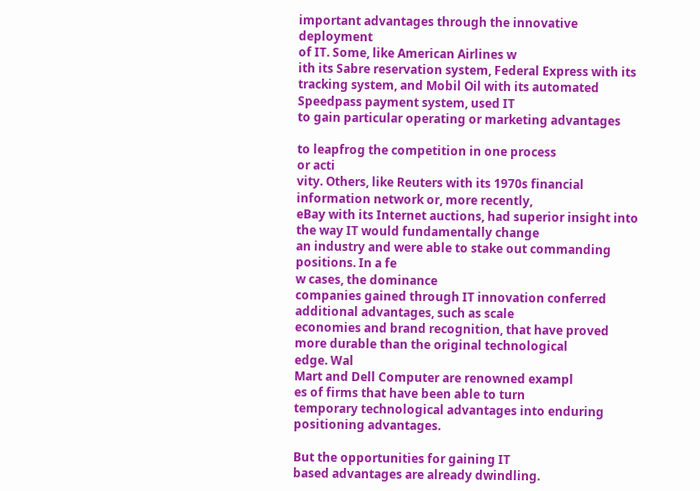important advantages through the innovative deployment
of IT. Some, like American Airlines w
ith its Sabre reservation system, Federal Express with its
tracking system, and Mobil Oil with its automated Speedpass payment system, used IT
to gain particular operating or marketing advantages

to leapfrog the competition in one process
or acti
vity. Others, like Reuters with its 1970s financial information network or, more recently,
eBay with its Internet auctions, had superior insight into the way IT would fundamentally change
an industry and were able to stake out commanding positions. In a fe
w cases, the dominance
companies gained through IT innovation conferred additional advantages, such as scale
economies and brand recognition, that have proved more durable than the original technological
edge. Wal
Mart and Dell Computer are renowned exampl
es of firms that have been able to turn
temporary technological advantages into enduring positioning advantages.

But the opportunities for gaining IT
based advantages are already dwindling.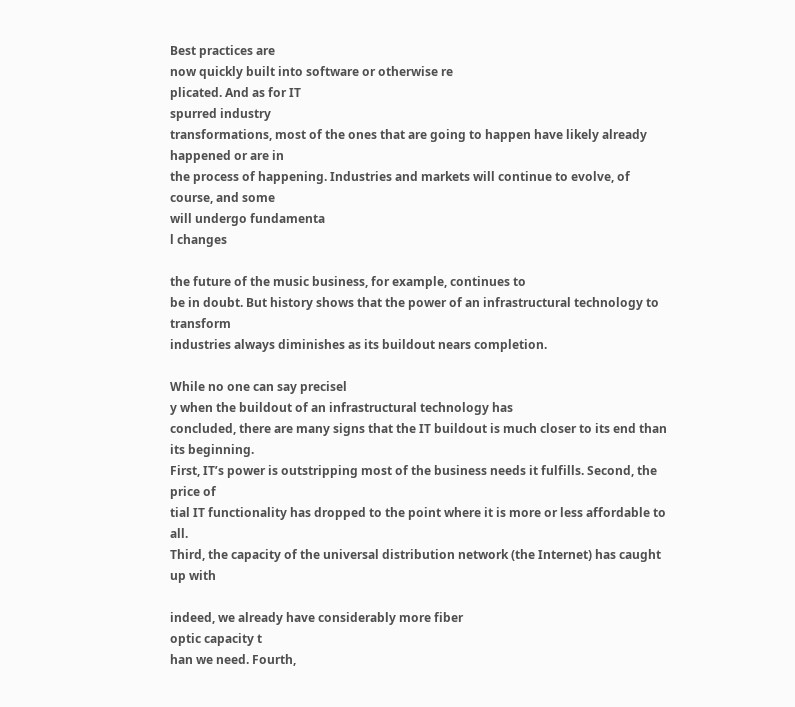Best practices are
now quickly built into software or otherwise re
plicated. And as for IT
spurred industry
transformations, most of the ones that are going to happen have likely already happened or are in
the process of happening. Industries and markets will continue to evolve, of course, and some
will undergo fundamenta
l changes

the future of the music business, for example, continues to
be in doubt. But history shows that the power of an infrastructural technology to transform
industries always diminishes as its buildout nears completion.

While no one can say precisel
y when the buildout of an infrastructural technology has
concluded, there are many signs that the IT buildout is much closer to its end than its beginning.
First, IT’s power is outstripping most of the business needs it fulfills. Second, the price of
tial IT functionality has dropped to the point where it is more or less affordable to all.
Third, the capacity of the universal distribution network (the Internet) has caught up with

indeed, we already have considerably more fiber
optic capacity t
han we need. Fourth,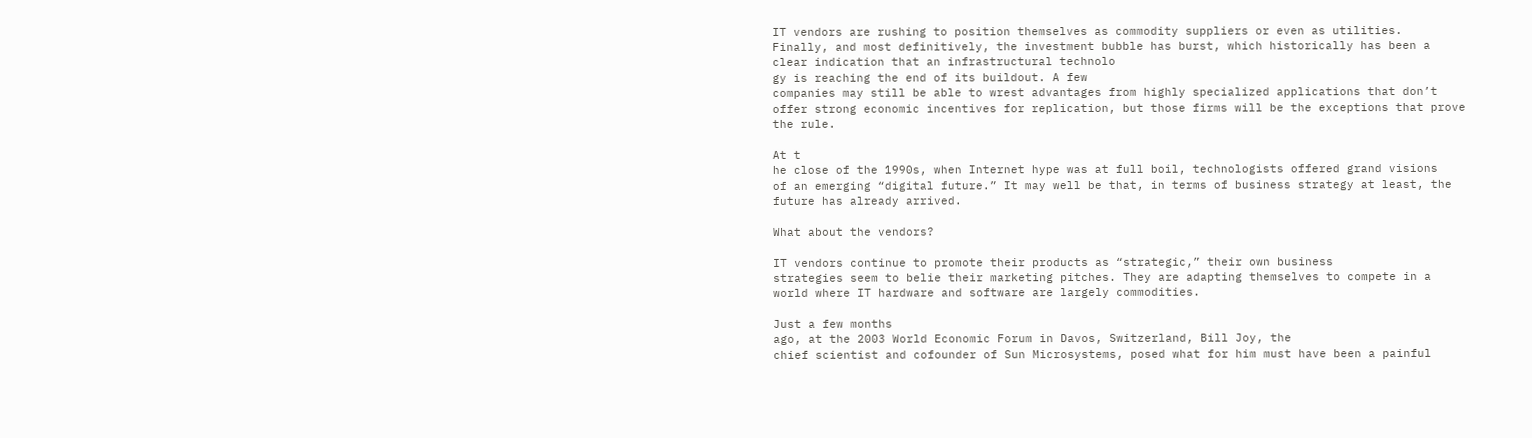IT vendors are rushing to position themselves as commodity suppliers or even as utilities.
Finally, and most definitively, the investment bubble has burst, which historically has been a
clear indication that an infrastructural technolo
gy is reaching the end of its buildout. A few
companies may still be able to wrest advantages from highly specialized applications that don’t
offer strong economic incentives for replication, but those firms will be the exceptions that prove
the rule.

At t
he close of the 1990s, when Internet hype was at full boil, technologists offered grand visions
of an emerging “digital future.” It may well be that, in terms of business strategy at least, the
future has already arrived.

What about the vendors?

IT vendors continue to promote their products as “strategic,” their own business
strategies seem to belie their marketing pitches. They are adapting themselves to compete in a
world where IT hardware and software are largely commodities.

Just a few months
ago, at the 2003 World Economic Forum in Davos, Switzerland, Bill Joy, the
chief scientist and cofounder of Sun Microsystems, posed what for him must have been a painful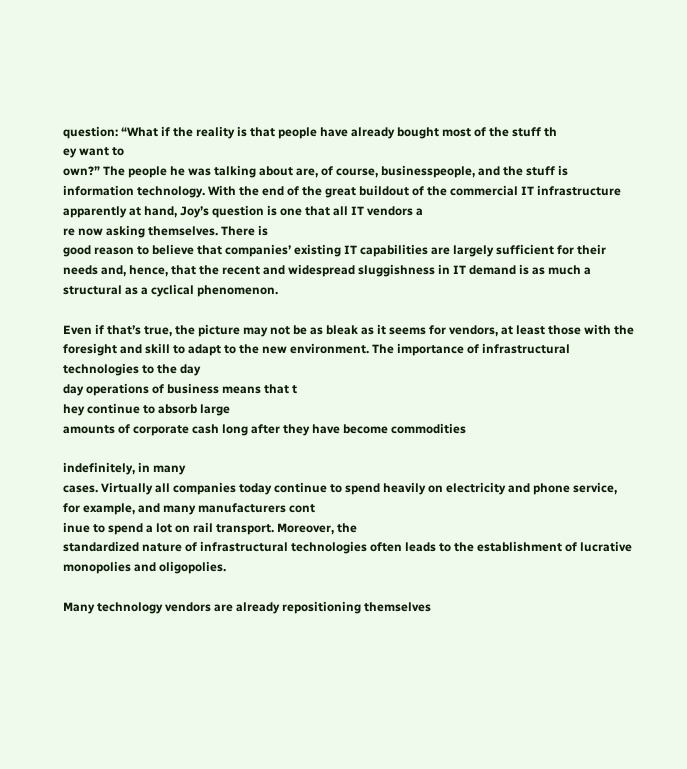question: “What if the reality is that people have already bought most of the stuff th
ey want to
own?” The people he was talking about are, of course, businesspeople, and the stuff is
information technology. With the end of the great buildout of the commercial IT infrastructure
apparently at hand, Joy’s question is one that all IT vendors a
re now asking themselves. There is
good reason to believe that companies’ existing IT capabilities are largely sufficient for their
needs and, hence, that the recent and widespread sluggishness in IT demand is as much a
structural as a cyclical phenomenon.

Even if that’s true, the picture may not be as bleak as it seems for vendors, at least those with the
foresight and skill to adapt to the new environment. The importance of infrastructural
technologies to the day
day operations of business means that t
hey continue to absorb large
amounts of corporate cash long after they have become commodities

indefinitely, in many
cases. Virtually all companies today continue to spend heavily on electricity and phone service,
for example, and many manufacturers cont
inue to spend a lot on rail transport. Moreover, the
standardized nature of infrastructural technologies often leads to the establishment of lucrative
monopolies and oligopolies.

Many technology vendors are already repositioning themselves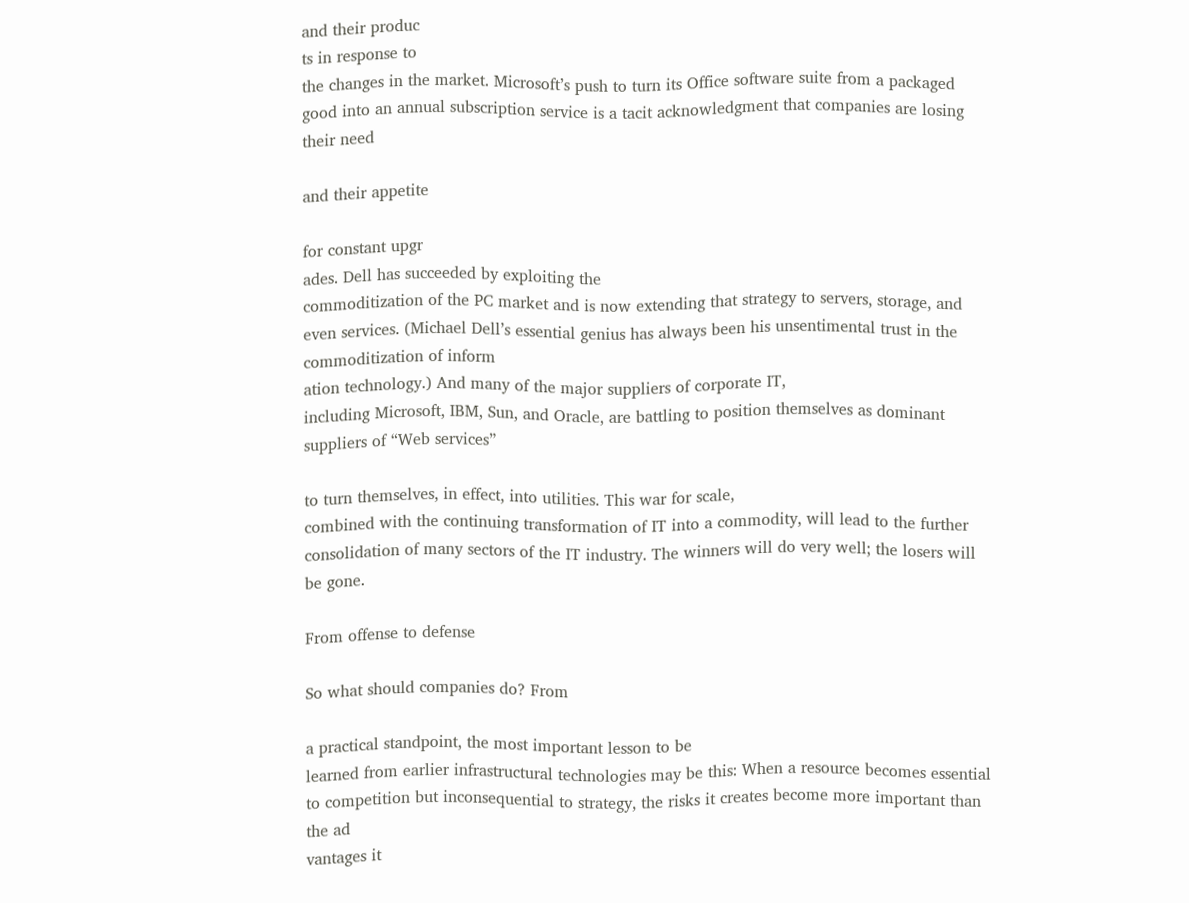and their produc
ts in response to
the changes in the market. Microsoft’s push to turn its Office software suite from a packaged
good into an annual subscription service is a tacit acknowledgment that companies are losing
their need

and their appetite

for constant upgr
ades. Dell has succeeded by exploiting the
commoditization of the PC market and is now extending that strategy to servers, storage, and
even services. (Michael Dell’s essential genius has always been his unsentimental trust in the
commoditization of inform
ation technology.) And many of the major suppliers of corporate IT,
including Microsoft, IBM, Sun, and Oracle, are battling to position themselves as dominant
suppliers of “Web services”

to turn themselves, in effect, into utilities. This war for scale,
combined with the continuing transformation of IT into a commodity, will lead to the further
consolidation of many sectors of the IT industry. The winners will do very well; the losers will
be gone.

From offense to defense

So what should companies do? From

a practical standpoint, the most important lesson to be
learned from earlier infrastructural technologies may be this: When a resource becomes essential
to competition but inconsequential to strategy, the risks it creates become more important than
the ad
vantages it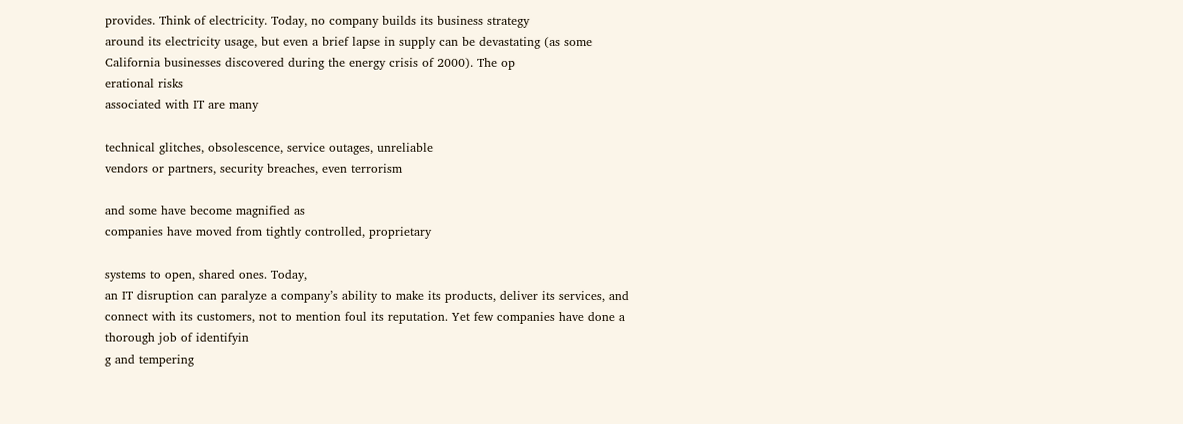provides. Think of electricity. Today, no company builds its business strategy
around its electricity usage, but even a brief lapse in supply can be devastating (as some
California businesses discovered during the energy crisis of 2000). The op
erational risks
associated with IT are many

technical glitches, obsolescence, service outages, unreliable
vendors or partners, security breaches, even terrorism

and some have become magnified as
companies have moved from tightly controlled, proprietary

systems to open, shared ones. Today,
an IT disruption can paralyze a company’s ability to make its products, deliver its services, and
connect with its customers, not to mention foul its reputation. Yet few companies have done a
thorough job of identifyin
g and tempering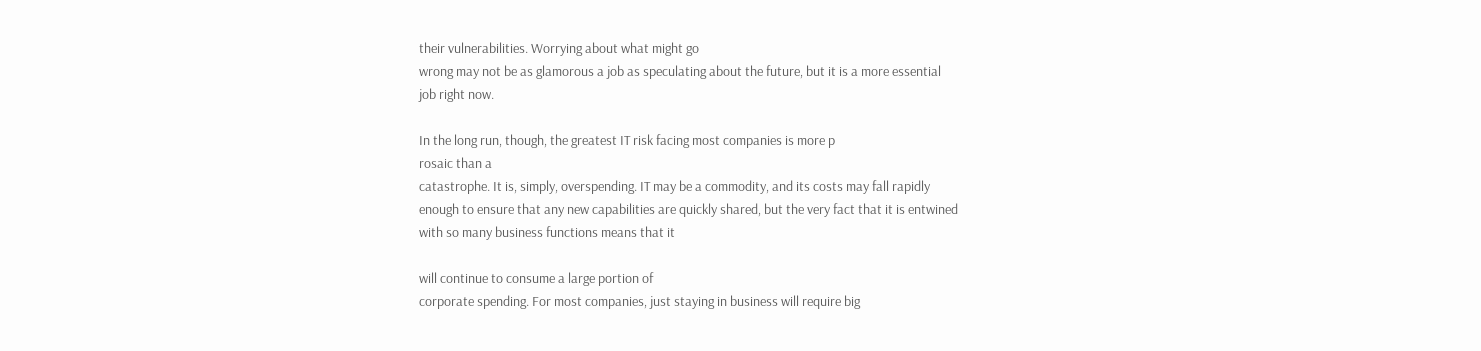their vulnerabilities. Worrying about what might go
wrong may not be as glamorous a job as speculating about the future, but it is a more essential
job right now.

In the long run, though, the greatest IT risk facing most companies is more p
rosaic than a
catastrophe. It is, simply, overspending. IT may be a commodity, and its costs may fall rapidly
enough to ensure that any new capabilities are quickly shared, but the very fact that it is entwined
with so many business functions means that it

will continue to consume a large portion of
corporate spending. For most companies, just staying in business will require big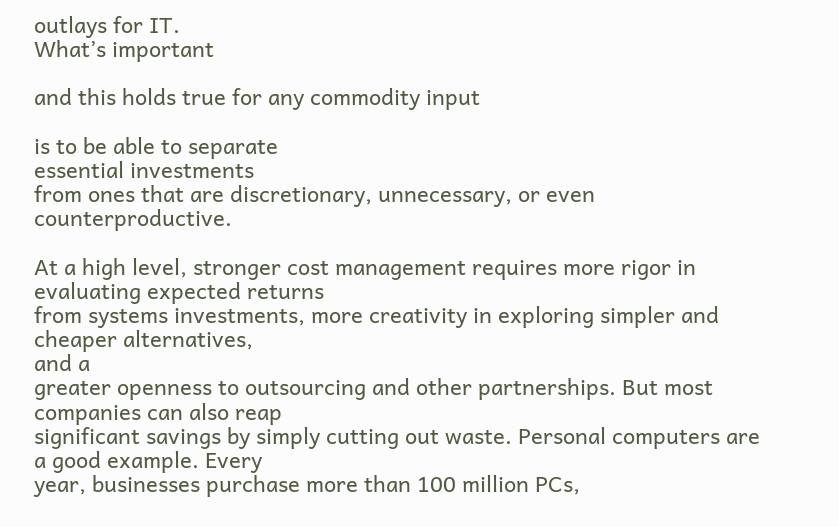outlays for IT.
What’s important

and this holds true for any commodity input

is to be able to separate
essential investments
from ones that are discretionary, unnecessary, or even counterproductive.

At a high level, stronger cost management requires more rigor in evaluating expected returns
from systems investments, more creativity in exploring simpler and cheaper alternatives,
and a
greater openness to outsourcing and other partnerships. But most companies can also reap
significant savings by simply cutting out waste. Personal computers are a good example. Every
year, businesses purchase more than 100 million PCs,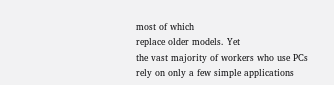most of which
replace older models. Yet
the vast majority of workers who use PCs rely on only a few simple applications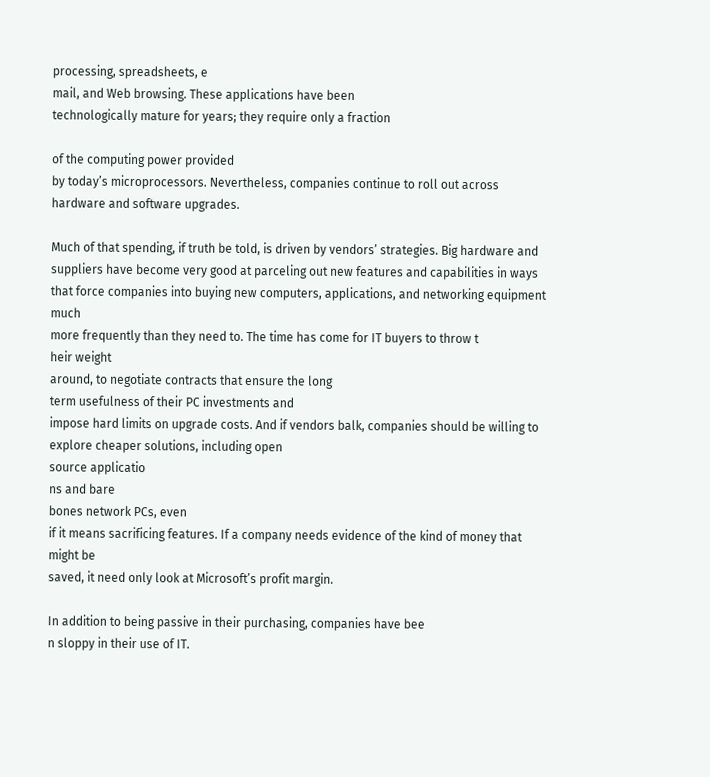processing, spreadsheets, e
mail, and Web browsing. These applications have been
technologically mature for years; they require only a fraction

of the computing power provided
by today’s microprocessors. Nevertheless, companies continue to roll out across
hardware and software upgrades.

Much of that spending, if truth be told, is driven by vendors’ strategies. Big hardware and
suppliers have become very good at parceling out new features and capabilities in ways
that force companies into buying new computers, applications, and networking equipment much
more frequently than they need to. The time has come for IT buyers to throw t
heir weight
around, to negotiate contracts that ensure the long
term usefulness of their PC investments and
impose hard limits on upgrade costs. And if vendors balk, companies should be willing to
explore cheaper solutions, including open
source applicatio
ns and bare
bones network PCs, even
if it means sacrificing features. If a company needs evidence of the kind of money that might be
saved, it need only look at Microsoft’s profit margin.

In addition to being passive in their purchasing, companies have bee
n sloppy in their use of IT.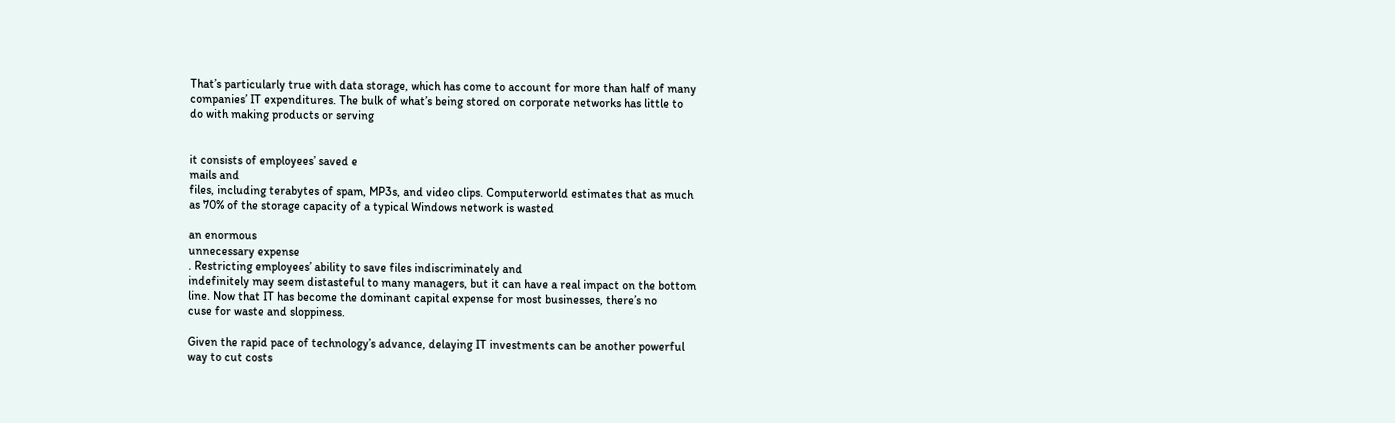That’s particularly true with data storage, which has come to account for more than half of many
companies’ IT expenditures. The bulk of what’s being stored on corporate networks has little to
do with making products or serving


it consists of employees’ saved e
mails and
files, including terabytes of spam, MP3s, and video clips. Computerworld estimates that as much
as 70% of the storage capacity of a typical Windows network is wasted

an enormous
unnecessary expense
. Restricting employees’ ability to save files indiscriminately and
indefinitely may seem distasteful to many managers, but it can have a real impact on the bottom
line. Now that IT has become the dominant capital expense for most businesses, there’s no
cuse for waste and sloppiness.

Given the rapid pace of technology’s advance, delaying IT investments can be another powerful
way to cut costs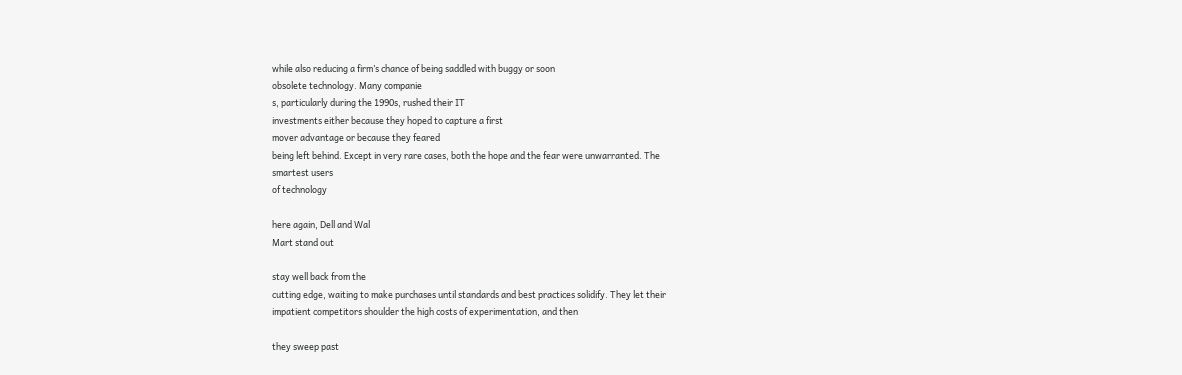while also reducing a firm’s chance of being saddled with buggy or soon
obsolete technology. Many companie
s, particularly during the 1990s, rushed their IT
investments either because they hoped to capture a first
mover advantage or because they feared
being left behind. Except in very rare cases, both the hope and the fear were unwarranted. The
smartest users
of technology

here again, Dell and Wal
Mart stand out

stay well back from the
cutting edge, waiting to make purchases until standards and best practices solidify. They let their
impatient competitors shoulder the high costs of experimentation, and then

they sweep past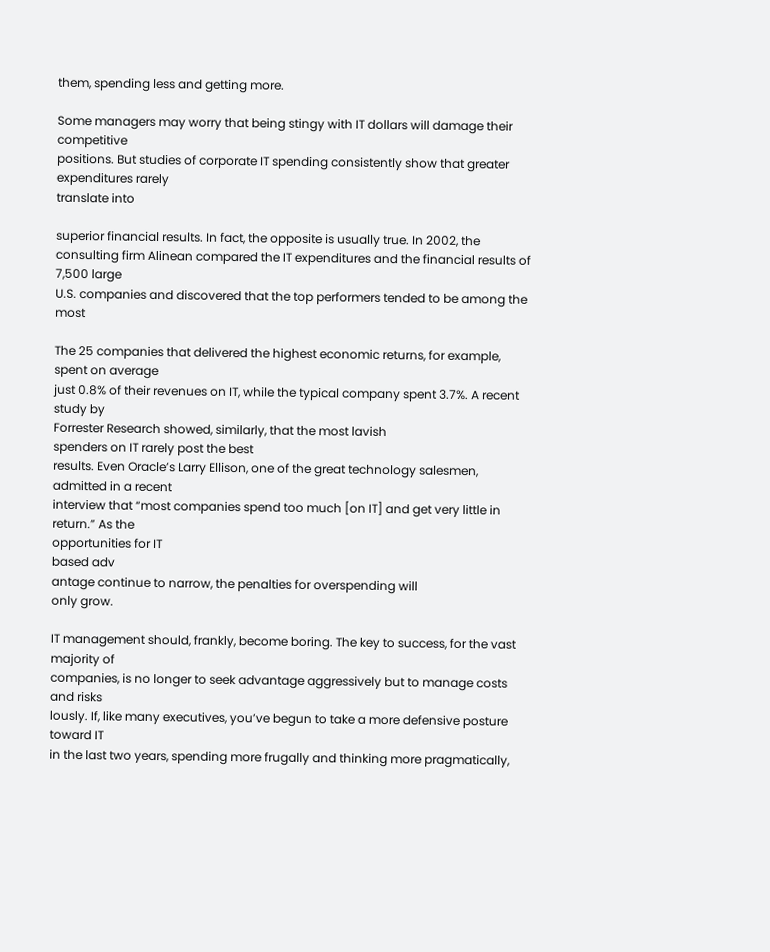them, spending less and getting more.

Some managers may worry that being stingy with IT dollars will damage their competitive
positions. But studies of corporate IT spending consistently show that greater expenditures rarely
translate into

superior financial results. In fact, the opposite is usually true. In 2002, the
consulting firm Alinean compared the IT expenditures and the financial results of 7,500 large
U.S. companies and discovered that the top performers tended to be among the most

The 25 companies that delivered the highest economic returns, for example, spent on average
just 0.8% of their revenues on IT, while the typical company spent 3.7%. A recent study by
Forrester Research showed, similarly, that the most lavish
spenders on IT rarely post the best
results. Even Oracle’s Larry Ellison, one of the great technology salesmen, admitted in a recent
interview that “most companies spend too much [on IT] and get very little in return.” As the
opportunities for IT
based adv
antage continue to narrow, the penalties for overspending will
only grow.

IT management should, frankly, become boring. The key to success, for the vast majority of
companies, is no longer to seek advantage aggressively but to manage costs and risks
lously. If, like many executives, you’ve begun to take a more defensive posture toward IT
in the last two years, spending more frugally and thinking more pragmatically,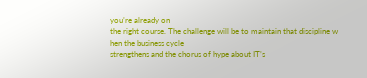you’re already on
the right course. The challenge will be to maintain that discipline w
hen the business cycle
strengthens and the chorus of hype about IT’s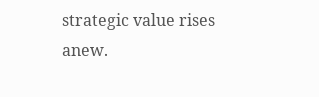strategic value rises anew.